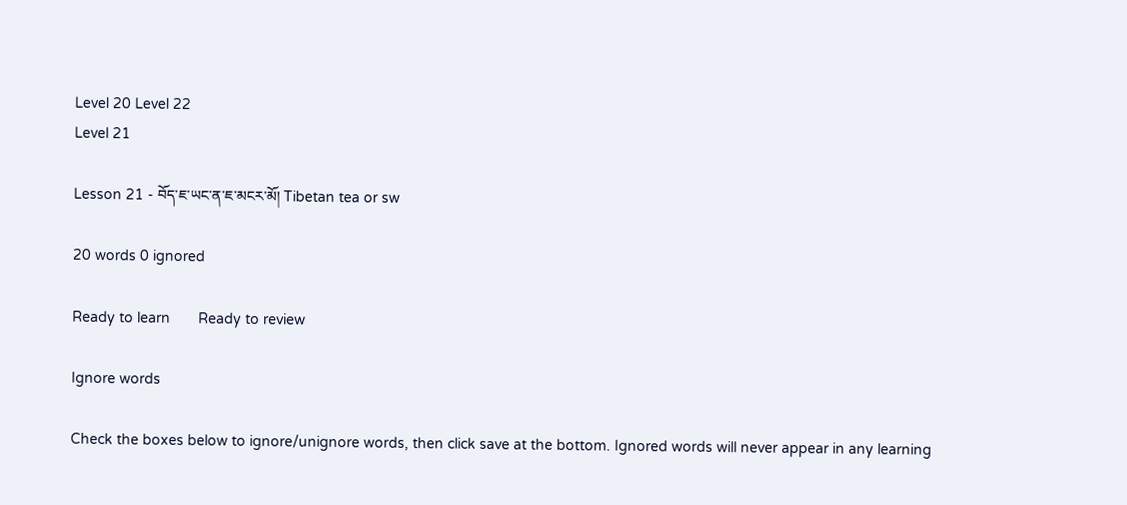Level 20 Level 22
Level 21

Lesson 21 - བོད་ཇ་ཡང་ན་ཇ་མངར་མོ། Tibetan tea or sw

20 words 0 ignored

Ready to learn       Ready to review

Ignore words

Check the boxes below to ignore/unignore words, then click save at the bottom. Ignored words will never appear in any learning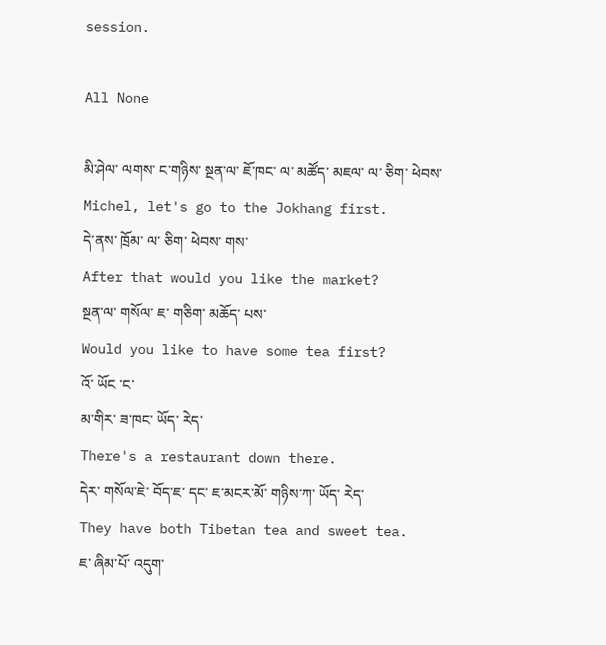session.

All None

མི་ཤེལ་ ལགས་ ང་གཉིས་ སྔན་ལ་ ཇོ་ཁང་ ལ་ མཚོད་ མཇལ་ ལ་ ཅིག་ ཕེབས་
Michel, let's go to the Jokhang first.
དེ་ནས་ ཁྲོམ་ ལ་ ཅིག་ ཕེབས་ གས་
After that would you like the market?
སྔན་ལ་ གསོལ་ ཇ་ གཅིག་ མཆོད་ པས་
Would you like to have some tea first?
འོ་ ཡོང ་ང་
མ་གིར་ ཟ་ཁང་ ཡོད་ རེད་
There's a restaurant down there.
དེར་ གསོལ་ཇེ་ བོད་ཇ་ དང་ ཇ་མངར་མོ་ གཉིས་ཀ་ ཡོད་ རེད་
They have both Tibetan tea and sweet tea.
ཇ་ ཞིམ་པོ་ འདུག་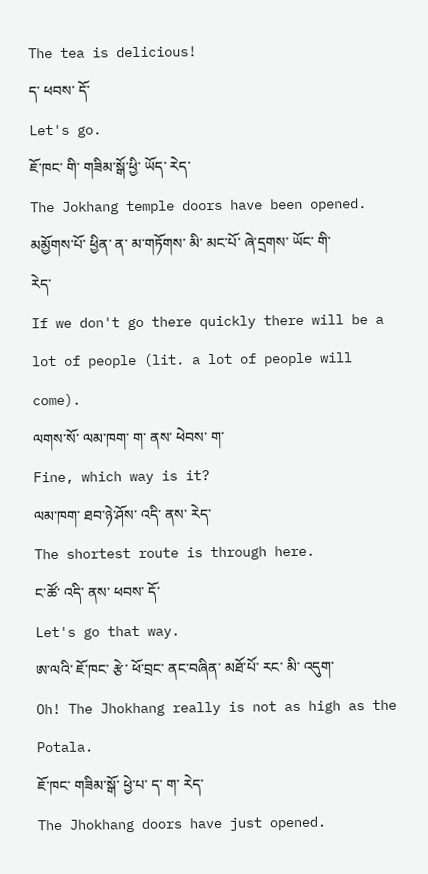The tea is delicious!
ད་ ཕབས་ དོ་
Let's go.
ཇོ་ཁང་ གི་ གཟིམ་སྒོ་ཕྱི་ ཡོད་ རེད་
The Jokhang temple doors have been opened.
མམྱོགས་པོ་ ཕྱིན་ ན་ མ་གཏོགས་ མི་ མང་པོ་ ཞེ་དྲགས་ ཡོང་ གི་ རེད་
If we don't go there quickly there will be a lot of people (lit. a lot of people will come).
ལགས་སོ་ ལམ་ཁག་ ག་ ནས་ ཕེབས་ ག་
Fine, which way is it?
ལམ་ཁག་ ཐབ་ཉེ་ཤོས་ འདི་ ནས་ རེད་
The shortest route is through here.
ང་ཚོ་ འདི་ ནས་ ཕབས་ དོ་
Let's go that way.
ཨ་ལའི་ ཇོ་ཁང་ རྩེ་ ཕོ་བྲང་ ནང་བཞིན་ མཐོ་པོ་ རང་ མི་ འདུག་
Oh! The Jhokhang really is not as high as the Potala.
ཇོ་ཁང་ གཟིམ་སྒོ་ ཕྱེ་པ་ ད་ ག་ རེད་
The Jhokhang doors have just opened.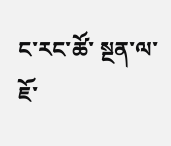ང་རང་ཚོ་ སྔན་ལ་ ཇོ་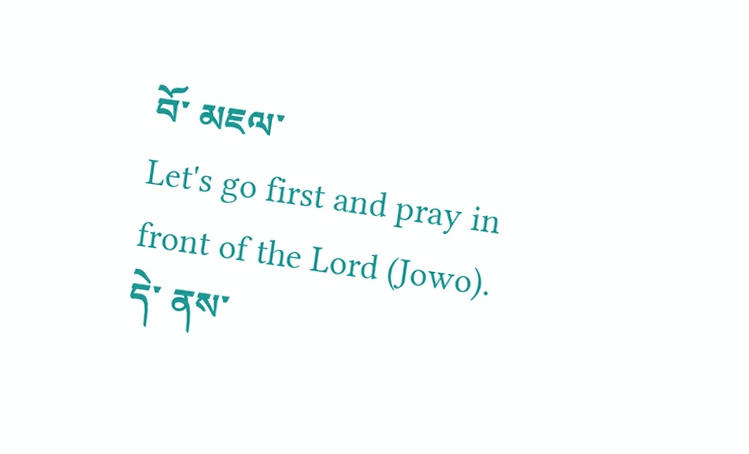བོ་ མཇལ་
Let's go first and pray in front of the Lord (Jowo).
དེ་ ནས་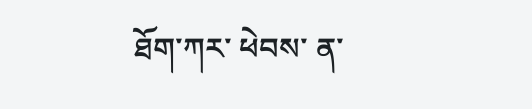ཐོག་ཀར་ ཕེབས་ ན་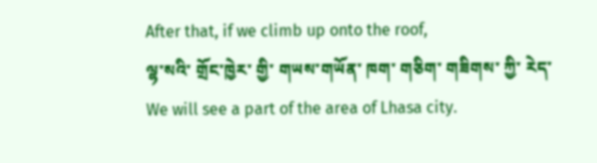After that, if we climb up onto the roof,
ལྷ་སའི་ གྲོང་ཁྱེར་ གྱི་ གཡས་གཡོན་ ཁག་ གཅིག་ གཟིགས་ ཀྱི་ རེད་
We will see a part of the area of Lhasa city.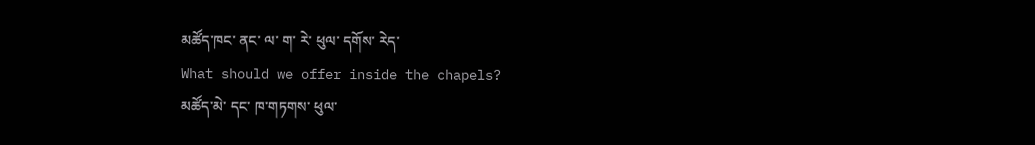མཚོད་ཁང་ ནང་ ལ་ ག་ རེ་ ཕུལ་ དགོས་ རེད་
What should we offer inside the chapels?
མཚོད་མེ་ དང་ ཁ་གཏགས་ ཕུལ་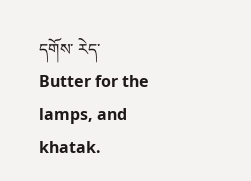དགོས་ རེད་
Butter for the lamps, and khatak.